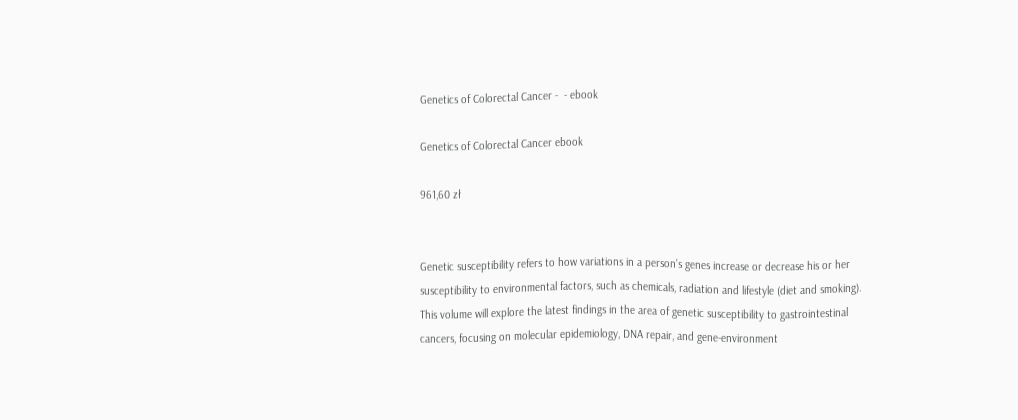Genetics of Colorectal Cancer -  - ebook

Genetics of Colorectal Cancer ebook

961,60 zł


Genetic susceptibility refers to how variations in a person’s genes increase or decrease his or her susceptibility to environmental factors, such as chemicals, radiation and lifestyle (diet and smoking). This volume will explore the latest findings in the area of genetic susceptibility to gastrointestinal cancers, focusing on molecular epidemiology, DNA repair, and gene-environment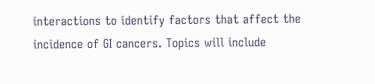interactions to identify factors that affect the incidence of GI cancers. Topics will include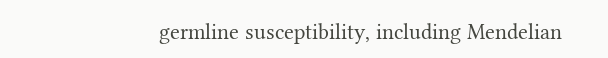germline susceptibility, including Mendelian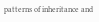patterns of inheritance and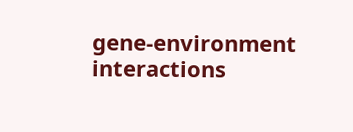gene-environment interactions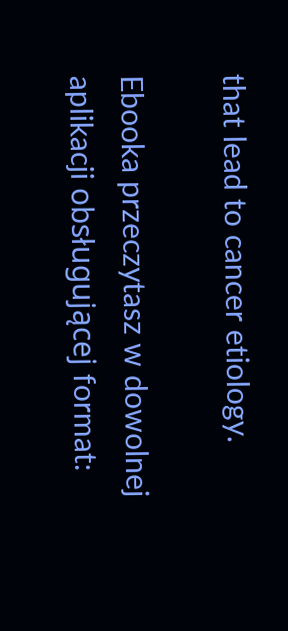that lead to cancer etiology.

Ebooka przeczytasz w dowolnej aplikacji obsługującej format: